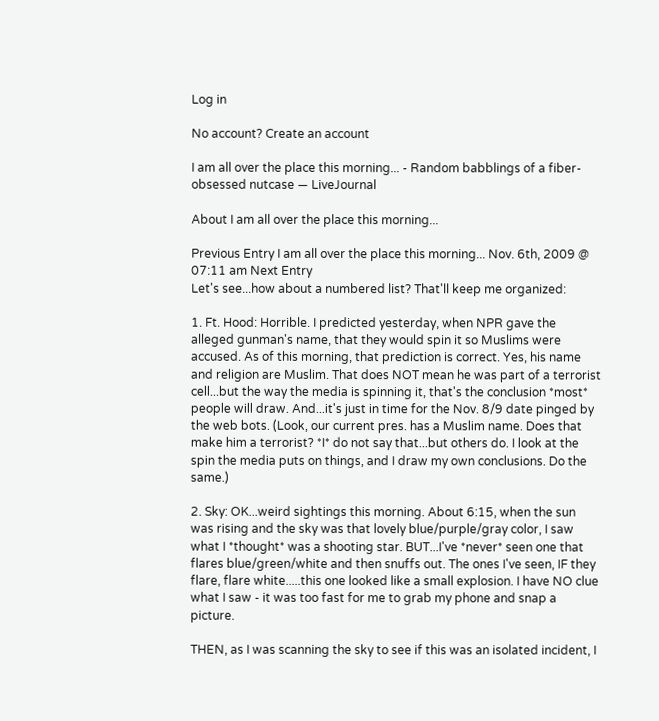Log in

No account? Create an account

I am all over the place this morning... - Random babblings of a fiber-obsessed nutcase — LiveJournal

About I am all over the place this morning...

Previous Entry I am all over the place this morning... Nov. 6th, 2009 @ 07:11 am Next Entry
Let's see...how about a numbered list? That'll keep me organized:

1. Ft. Hood: Horrible. I predicted yesterday, when NPR gave the alleged gunman's name, that they would spin it so Muslims were accused. As of this morning, that prediction is correct. Yes, his name and religion are Muslim. That does NOT mean he was part of a terrorist cell...but the way the media is spinning it, that's the conclusion *most* people will draw. And...it's just in time for the Nov. 8/9 date pinged by the web bots. (Look, our current pres. has a Muslim name. Does that make him a terrorist? *I* do not say that...but others do. I look at the spin the media puts on things, and I draw my own conclusions. Do the same.)

2. Sky: OK...weird sightings this morning. About 6:15, when the sun was rising and the sky was that lovely blue/purple/gray color, I saw what I *thought* was a shooting star. BUT...I've *never* seen one that flares blue/green/white and then snuffs out. The ones I've seen, IF they flare, flare white.....this one looked like a small explosion. I have NO clue what I saw - it was too fast for me to grab my phone and snap a picture.

THEN, as I was scanning the sky to see if this was an isolated incident, I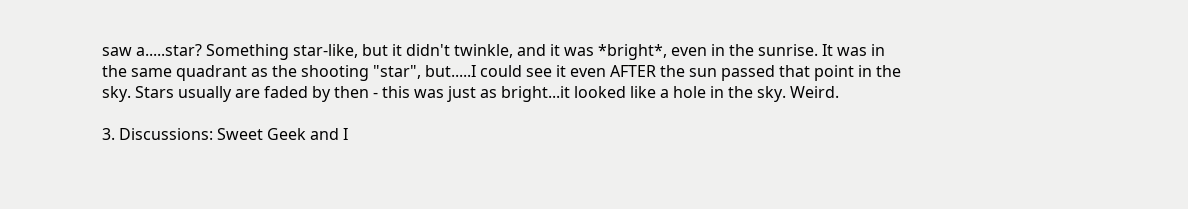saw a.....star? Something star-like, but it didn't twinkle, and it was *bright*, even in the sunrise. It was in the same quadrant as the shooting "star", but.....I could see it even AFTER the sun passed that point in the sky. Stars usually are faded by then - this was just as bright...it looked like a hole in the sky. Weird.

3. Discussions: Sweet Geek and I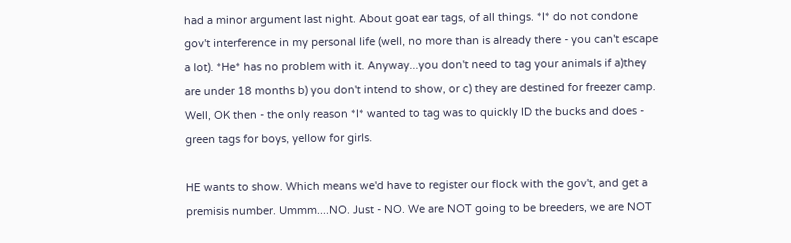had a minor argument last night. About goat ear tags, of all things. *I* do not condone gov't interference in my personal life (well, no more than is already there - you can't escape a lot). *He* has no problem with it. Anyway...you don't need to tag your animals if a)they are under 18 months b) you don't intend to show, or c) they are destined for freezer camp. Well, OK then - the only reason *I* wanted to tag was to quickly ID the bucks and does - green tags for boys, yellow for girls.

HE wants to show. Which means we'd have to register our flock with the gov't, and get a premisis number. Ummm....NO. Just - NO. We are NOT going to be breeders, we are NOT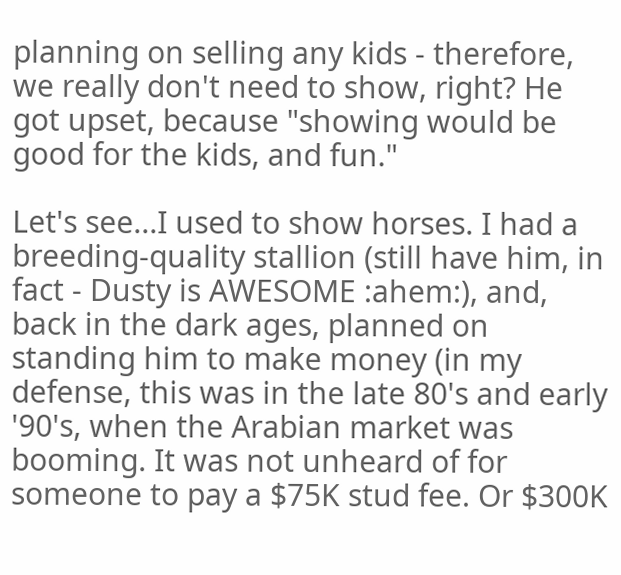planning on selling any kids - therefore, we really don't need to show, right? He got upset, because "showing would be good for the kids, and fun."

Let's see...I used to show horses. I had a breeding-quality stallion (still have him, in fact - Dusty is AWESOME :ahem:), and, back in the dark ages, planned on standing him to make money (in my defense, this was in the late 80's and early '90's, when the Arabian market was booming. It was not unheard of for someone to pay a $75K stud fee. Or $300K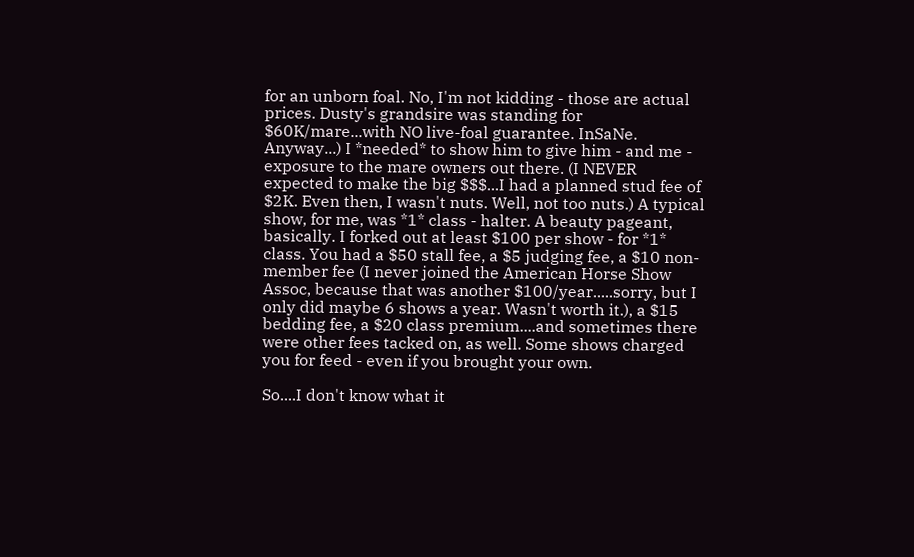for an unborn foal. No, I'm not kidding - those are actual prices. Dusty's grandsire was standing for $60K/mare...with NO live-foal guarantee. InSaNe. Anyway...) I *needed* to show him to give him - and me - exposure to the mare owners out there. (I NEVER expected to make the big $$$...I had a planned stud fee of $2K. Even then, I wasn't nuts. Well, not too nuts.) A typical show, for me, was *1* class - halter. A beauty pageant, basically. I forked out at least $100 per show - for *1* class. You had a $50 stall fee, a $5 judging fee, a $10 non-member fee (I never joined the American Horse Show Assoc, because that was another $100/year.....sorry, but I only did maybe 6 shows a year. Wasn't worth it.), a $15 bedding fee, a $20 class premium....and sometimes there were other fees tacked on, as well. Some shows charged you for feed - even if you brought your own.

So....I don't know what it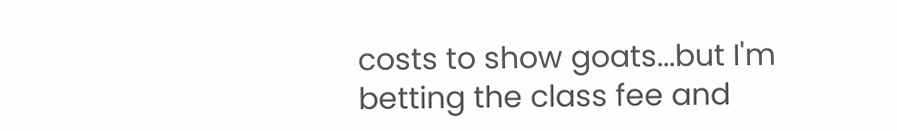costs to show goats...but I'm betting the class fee and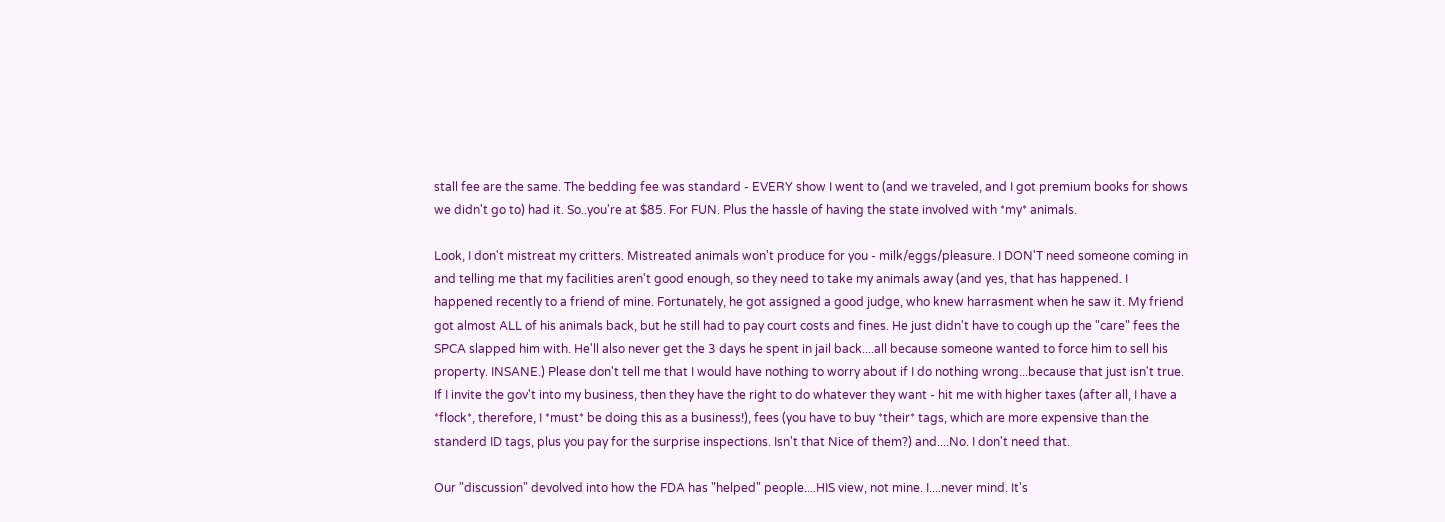stall fee are the same. The bedding fee was standard - EVERY show I went to (and we traveled, and I got premium books for shows we didn't go to) had it. So..you're at $85. For FUN. Plus the hassle of having the state involved with *my* animals.

Look, I don't mistreat my critters. Mistreated animals won't produce for you - milk/eggs/pleasure. I DON'T need someone coming in and telling me that my facilities aren't good enough, so they need to take my animals away (and yes, that has happened. I happened recently to a friend of mine. Fortunately, he got assigned a good judge, who knew harrasment when he saw it. My friend got almost ALL of his animals back, but he still had to pay court costs and fines. He just didn't have to cough up the "care" fees the SPCA slapped him with. He'll also never get the 3 days he spent in jail back....all because someone wanted to force him to sell his property. INSANE.) Please don't tell me that I would have nothing to worry about if I do nothing wrong...because that just isn't true. If I invite the gov't into my business, then they have the right to do whatever they want - hit me with higher taxes (after all, I have a *flock*, therefore, I *must* be doing this as a business!), fees (you have to buy *their* tags, which are more expensive than the standerd ID tags, plus you pay for the surprise inspections. Isn't that Nice of them?) and....No. I don't need that.

Our "discussion" devolved into how the FDA has "helped" people....HIS view, not mine. I....never mind. It's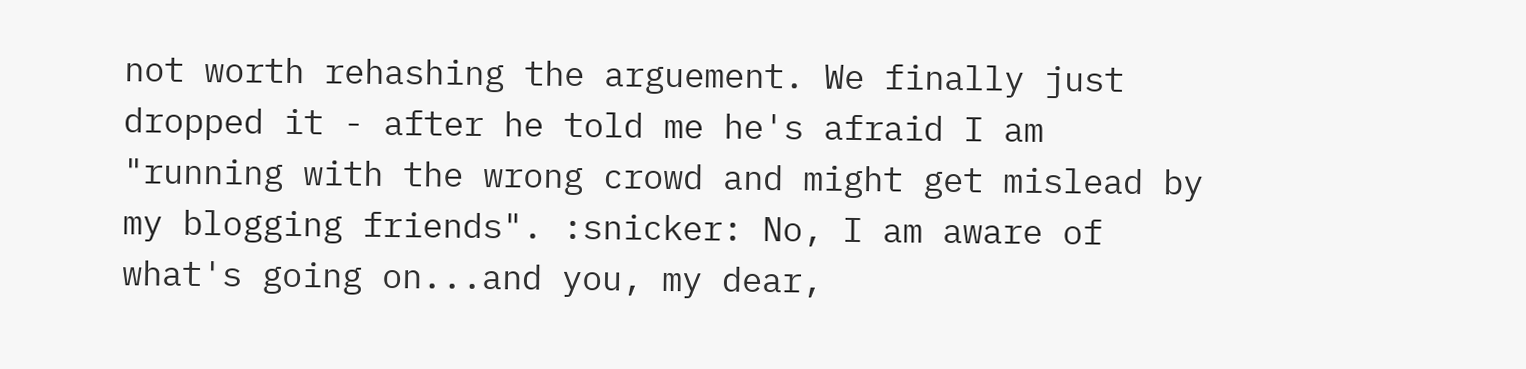not worth rehashing the arguement. We finally just dropped it - after he told me he's afraid I am "running with the wrong crowd and might get mislead by my blogging friends". :snicker: No, I am aware of what's going on...and you, my dear,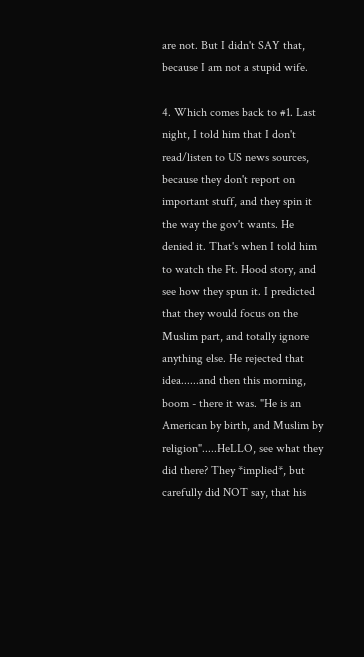are not. But I didn't SAY that, because I am not a stupid wife.

4. Which comes back to #1. Last night, I told him that I don't read/listen to US news sources, because they don't report on important stuff, and they spin it the way the gov't wants. He denied it. That's when I told him to watch the Ft. Hood story, and see how they spun it. I predicted that they would focus on the Muslim part, and totally ignore anything else. He rejected that idea......and then this morning, boom - there it was. "He is an American by birth, and Muslim by religion".....HeLLO, see what they did there? They *implied*, but carefully did NOT say, that his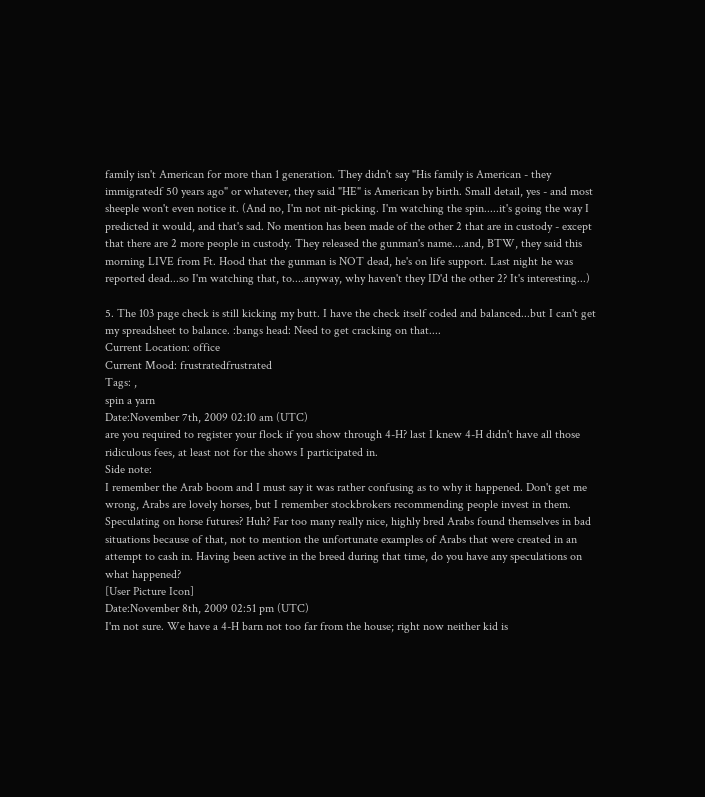family isn't American for more than 1 generation. They didn't say "His family is American - they immigratedf 50 years ago" or whatever, they said "HE" is American by birth. Small detail, yes - and most sheeple won't even notice it. (And no, I'm not nit-picking. I'm watching the spin.....it's going the way I predicted it would, and that's sad. No mention has been made of the other 2 that are in custody - except that there are 2 more people in custody. They released the gunman's name....and, BTW, they said this morning LIVE from Ft. Hood that the gunman is NOT dead, he's on life support. Last night he was reported dead...so I'm watching that, to....anyway, why haven't they ID'd the other 2? It's interesting...)

5. The 103 page check is still kicking my butt. I have the check itself coded and balanced...but I can't get my spreadsheet to balance. :bangs head: Need to get cracking on that....
Current Location: office
Current Mood: frustratedfrustrated
Tags: ,
spin a yarn
Date:November 7th, 2009 02:10 am (UTC)
are you required to register your flock if you show through 4-H? last I knew 4-H didn't have all those ridiculous fees, at least not for the shows I participated in.
Side note:
I remember the Arab boom and I must say it was rather confusing as to why it happened. Don't get me wrong, Arabs are lovely horses, but I remember stockbrokers recommending people invest in them. Speculating on horse futures? Huh? Far too many really nice, highly bred Arabs found themselves in bad situations because of that, not to mention the unfortunate examples of Arabs that were created in an attempt to cash in. Having been active in the breed during that time, do you have any speculations on what happened?
[User Picture Icon]
Date:November 8th, 2009 02:51 pm (UTC)
I'm not sure. We have a 4-H barn not too far from the house; right now neither kid is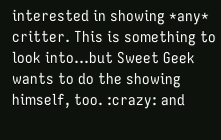interested in showing *any* critter. This is something to look into...but Sweet Geek wants to do the showing himself, too. :crazy: and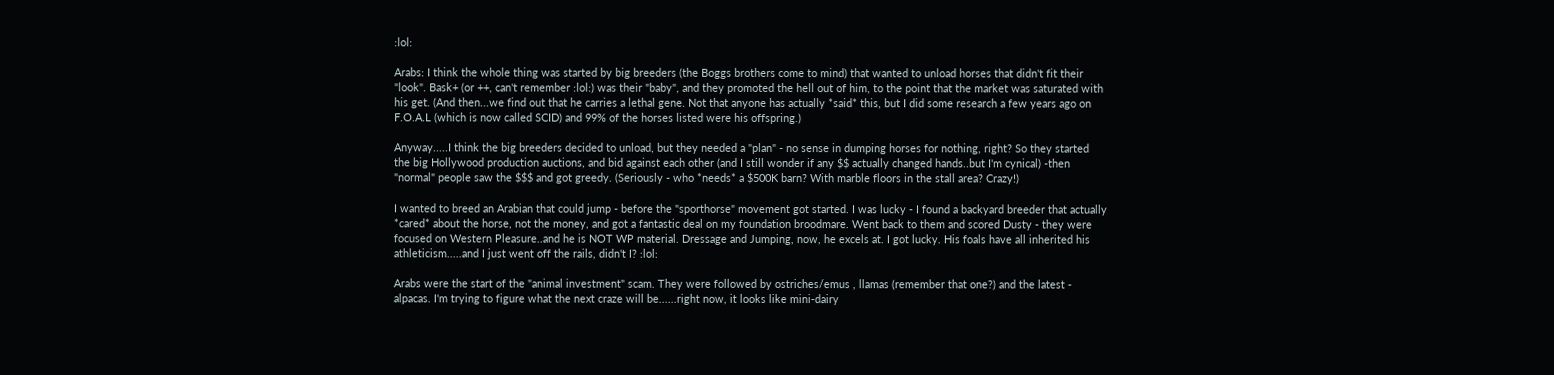:lol:

Arabs: I think the whole thing was started by big breeders (the Boggs brothers come to mind) that wanted to unload horses that didn't fit their "look". Bask+ (or ++, can't remember :lol:) was their "baby", and they promoted the hell out of him, to the point that the market was saturated with his get. (And then...we find out that he carries a lethal gene. Not that anyone has actually *said* this, but I did some research a few years ago on F.O.A.L (which is now called SCID) and 99% of the horses listed were his offspring.)

Anyway.....I think the big breeders decided to unload, but they needed a "plan" - no sense in dumping horses for nothing, right? So they started the big Hollywood production auctions, and bid against each other (and I still wonder if any $$ actually changed hands..but I'm cynical) -then "normal" people saw the $$$ and got greedy. (Seriously - who *needs* a $500K barn? With marble floors in the stall area? Crazy!)

I wanted to breed an Arabian that could jump - before the "sporthorse" movement got started. I was lucky - I found a backyard breeder that actually *cared* about the horse, not the money, and got a fantastic deal on my foundation broodmare. Went back to them and scored Dusty - they were focused on Western Pleasure..and he is NOT WP material. Dressage and Jumping, now, he excels at. I got lucky. His foals have all inherited his athleticism.....and I just went off the rails, didn't I? :lol:

Arabs were the start of the "animal investment" scam. They were followed by ostriches/emus , llamas (remember that one?) and the latest - alpacas. I'm trying to figure what the next craze will be......right now, it looks like mini-dairy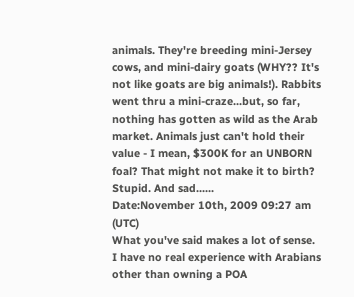animals. They're breeding mini-Jersey cows, and mini-dairy goats (WHY?? It's not like goats are big animals!). Rabbits went thru a mini-craze...but, so far, nothing has gotten as wild as the Arab market. Animals just can't hold their value - I mean, $300K for an UNBORN foal? That might not make it to birth? Stupid. And sad......
Date:November 10th, 2009 09:27 am (UTC)
What you've said makes a lot of sense.
I have no real experience with Arabians other than owning a POA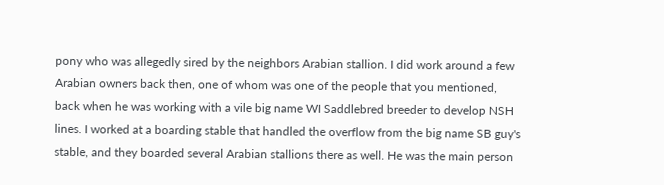pony who was allegedly sired by the neighbors Arabian stallion. I did work around a few Arabian owners back then, one of whom was one of the people that you mentioned, back when he was working with a vile big name WI Saddlebred breeder to develop NSH lines. I worked at a boarding stable that handled the overflow from the big name SB guy's stable, and they boarded several Arabian stallions there as well. He was the main person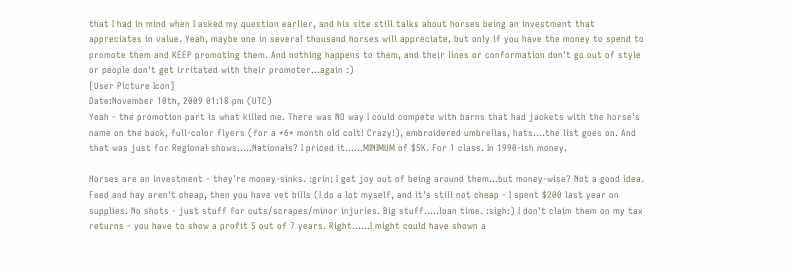that I had in mind when I asked my question earlier, and his site still talks about horses being an investment that appreciates in value. Yeah, maybe one in several thousand horses will appreciate, but only if you have the money to spend to promote them and KEEP promoting them. And nothing happens to them, and their lines or conformation don't go out of style or people don't get irritated with their promoter...again :)
[User Picture Icon]
Date:November 10th, 2009 01:18 pm (UTC)
Yeah - the promotion part is what killed me. There was NO way I could compete with barns that had jackets with the horse's name on the back, full-color flyers (for a *6* month old colt! Crazy!), embroidered umbrellas, hats....the list goes on. And that was just for Regional shows.....Nationals? I priced it......MINIMUM of $5K. For 1 class. In 1990-ish money.

Horses are an investment - they're money-sinks. :grin: I get joy out of being around them...but money-wise? Not a good idea. Feed and hay aren't cheap, then you have vet bills (I do a lot myself, and it's still not cheap - I spent $200 last year on supplies. No shots - just stuff for cuts/scrapes/minor injuries. Big stuff.....loan time. :sigh:) I don't claim them on my tax returns - you have to show a profit 5 out of 7 years. Right......I might could have shown a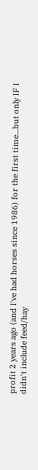profit 2 years ago (and I've had horses since 1986) for the first time...but only IF I didn't include feed/hay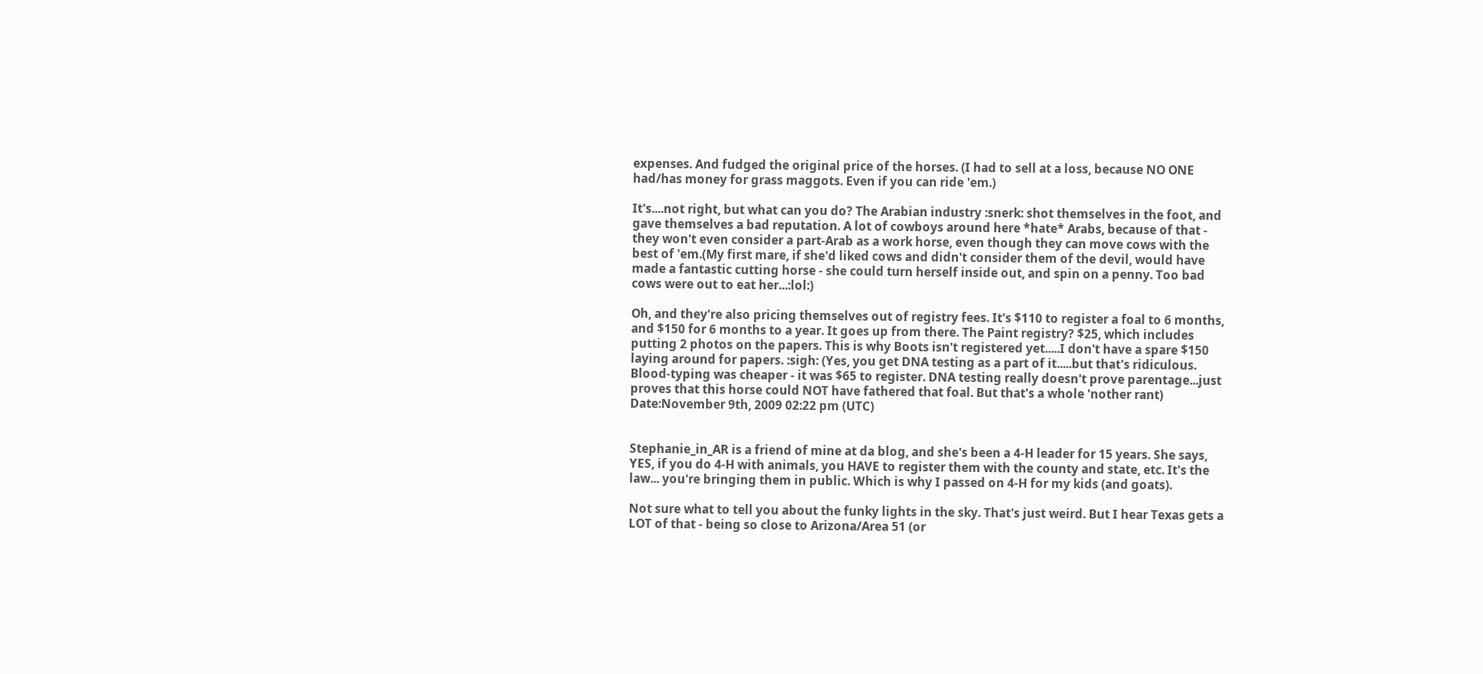expenses. And fudged the original price of the horses. (I had to sell at a loss, because NO ONE had/has money for grass maggots. Even if you can ride 'em.)

It's....not right, but what can you do? The Arabian industry :snerk: shot themselves in the foot, and gave themselves a bad reputation. A lot of cowboys around here *hate* Arabs, because of that - they won't even consider a part-Arab as a work horse, even though they can move cows with the best of 'em.(My first mare, if she'd liked cows and didn't consider them of the devil, would have made a fantastic cutting horse - she could turn herself inside out, and spin on a penny. Too bad cows were out to eat her...:lol:)

Oh, and they're also pricing themselves out of registry fees. It's $110 to register a foal to 6 months, and $150 for 6 months to a year. It goes up from there. The Paint registry? $25, which includes putting 2 photos on the papers. This is why Boots isn't registered yet.....I don't have a spare $150 laying around for papers. :sigh: (Yes, you get DNA testing as a part of it.....but that's ridiculous. Blood-typing was cheaper - it was $65 to register. DNA testing really doesn't prove parentage...just proves that this horse could NOT have fathered that foal. But that's a whole 'nother rant)
Date:November 9th, 2009 02:22 pm (UTC)


Stephanie_in_AR is a friend of mine at da blog, and she's been a 4-H leader for 15 years. She says, YES, if you do 4-H with animals, you HAVE to register them with the county and state, etc. It's the law... you're bringing them in public. Which is why I passed on 4-H for my kids (and goats).

Not sure what to tell you about the funky lights in the sky. That's just weird. But I hear Texas gets a LOT of that - being so close to Arizona/Area 51 (or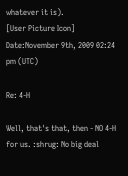whatever it is).
[User Picture Icon]
Date:November 9th, 2009 02:24 pm (UTC)

Re: 4-H

Well, that's that, then - NO 4-H for us. :shrug: No big deal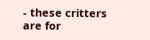- these critters are for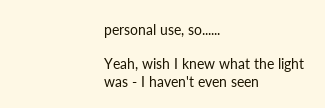personal use, so......

Yeah, wish I knew what the light was - I haven't even seen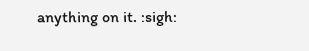anything on it. :sigh: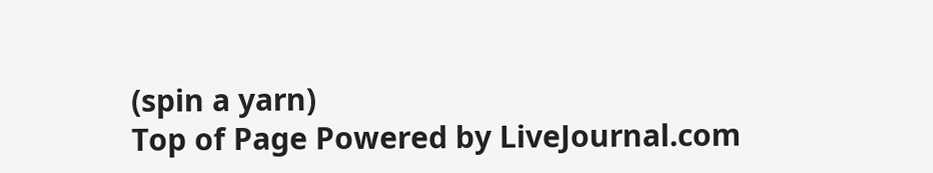(spin a yarn)
Top of Page Powered by LiveJournal.com